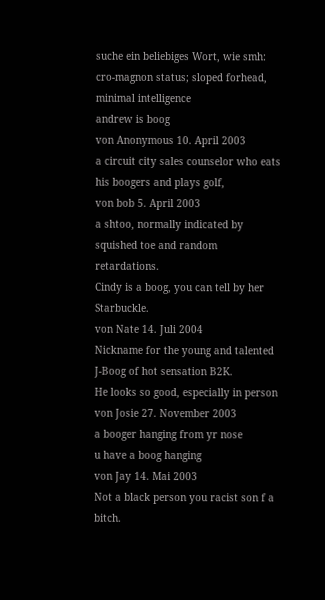suche ein beliebiges Wort, wie smh:
cro-magnon status; sloped forhead, minimal intelligence
andrew is boog
von Anonymous 10. April 2003
a circuit city sales counselor who eats his boogers and plays golf,
von bob 5. April 2003
a shtoo, normally indicated by squished toe and random retardations.
Cindy is a boog, you can tell by her Starbuckle.
von Nate 14. Juli 2004
Nickname for the young and talented J-Boog of hot sensation B2K.
He looks so good, especially in person
von Josie 27. November 2003
a booger hanging from yr nose
u have a boog hanging
von Jay 14. Mai 2003
Not a black person you racist son f a bitch.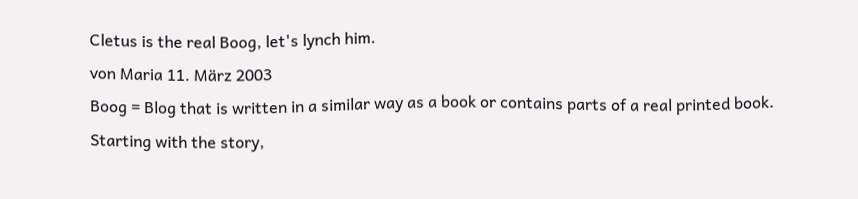Cletus is the real Boog, let's lynch him.
von Maria 11. März 2003
Boog = Blog that is written in a similar way as a book or contains parts of a real printed book. Starting with the story,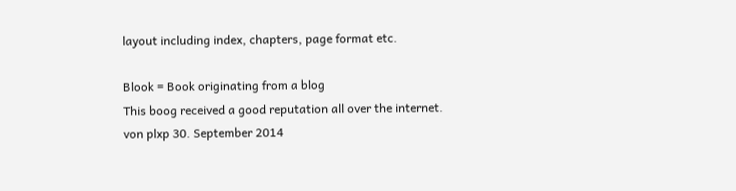layout including index, chapters, page format etc.

Blook = Book originating from a blog
This boog received a good reputation all over the internet.
von plxp 30. September 2014